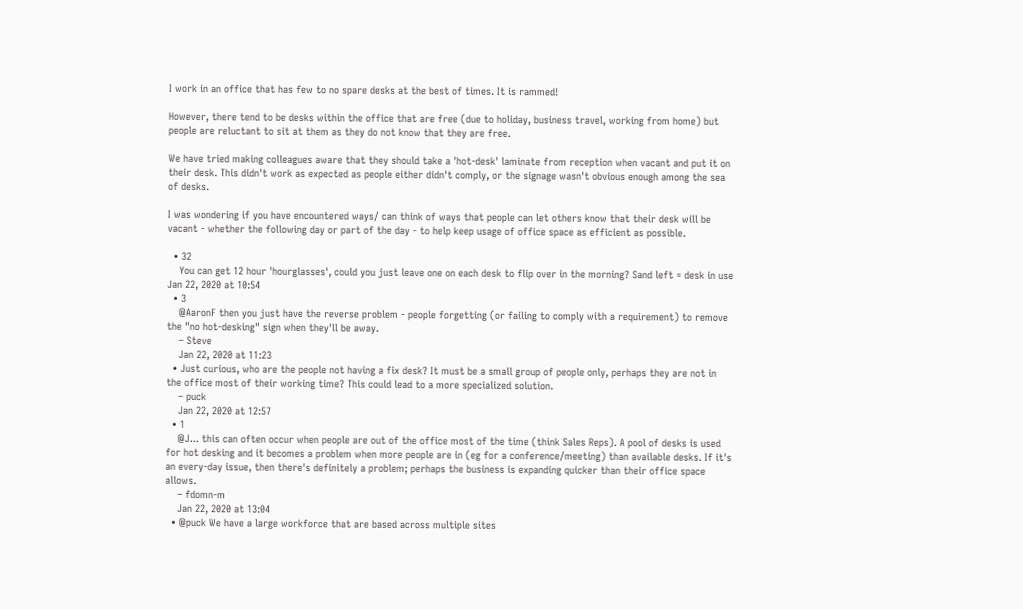I work in an office that has few to no spare desks at the best of times. It is rammed!

However, there tend to be desks within the office that are free (due to holiday, business travel, working from home) but people are reluctant to sit at them as they do not know that they are free.

We have tried making colleagues aware that they should take a 'hot-desk' laminate from reception when vacant and put it on their desk. This didn't work as expected as people either didn't comply, or the signage wasn't obvious enough among the sea of desks.

I was wondering if you have encountered ways/ can think of ways that people can let others know that their desk will be vacant - whether the following day or part of the day - to help keep usage of office space as efficient as possible.

  • 32
    You can get 12 hour 'hourglasses', could you just leave one on each desk to flip over in the morning? Sand left = desk in use Jan 22, 2020 at 10:54
  • 3
    @AaronF then you just have the reverse problem - people forgetting (or failing to comply with a requirement) to remove the "no hot-desking" sign when they'll be away.
    – Steve
    Jan 22, 2020 at 11:23
  • Just curious, who are the people not having a fix desk? It must be a small group of people only, perhaps they are not in the office most of their working time? This could lead to a more specialized solution.
    – puck
    Jan 22, 2020 at 12:57
  • 1
    @J... this can often occur when people are out of the office most of the time (think Sales Reps). A pool of desks is used for hot desking and it becomes a problem when more people are in (eg for a conference/meeting) than available desks. If it's an every-day issue, then there's definitely a problem; perhaps the business is expanding quicker than their office space allows.
    – fdomn-m
    Jan 22, 2020 at 13:04
  • @puck We have a large workforce that are based across multiple sites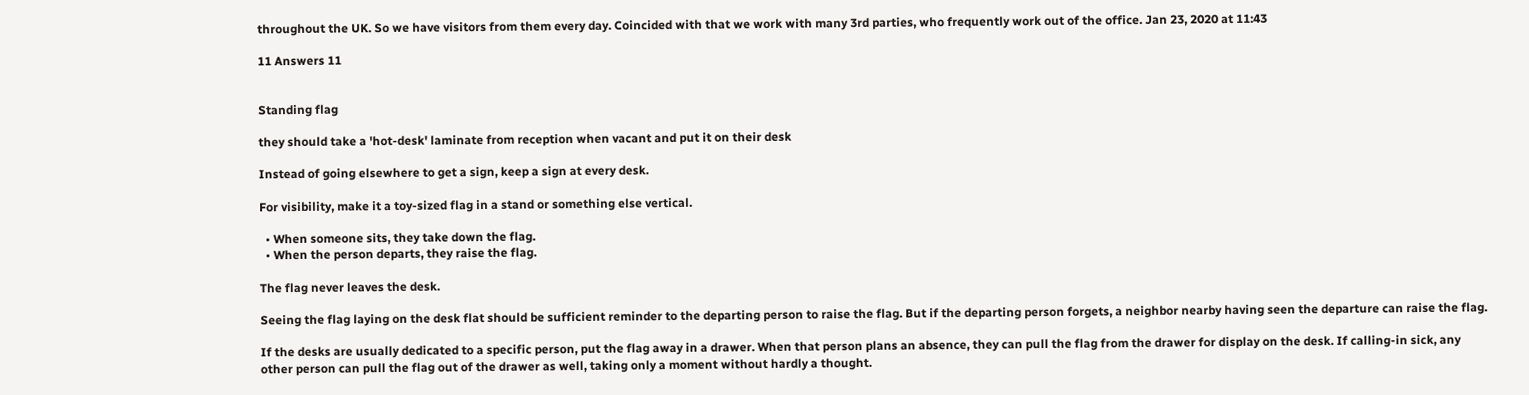throughout the UK. So we have visitors from them every day. Coincided with that we work with many 3rd parties, who frequently work out of the office. Jan 23, 2020 at 11:43

11 Answers 11


Standing flag

they should take a 'hot-desk' laminate from reception when vacant and put it on their desk

Instead of going elsewhere to get a sign, keep a sign at every desk.

For visibility, make it a toy-sized flag in a stand or something else vertical.

  • When someone sits, they take down the flag.
  • When the person departs, they raise the flag.

The flag never leaves the desk.

Seeing the flag laying on the desk flat should be sufficient reminder to the departing person to raise the flag. But if the departing person forgets, a neighbor nearby having seen the departure can raise the flag.

If the desks are usually dedicated to a specific person, put the flag away in a drawer. When that person plans an absence, they can pull the flag from the drawer for display on the desk. If calling-in sick, any other person can pull the flag out of the drawer as well, taking only a moment without hardly a thought.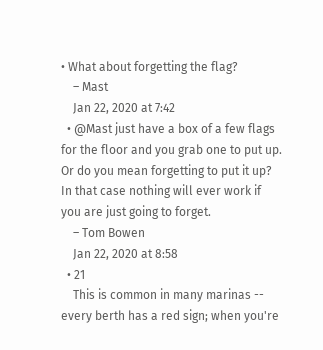• What about forgetting the flag?
    – Mast
    Jan 22, 2020 at 7:42
  • @Mast just have a box of a few flags for the floor and you grab one to put up. Or do you mean forgetting to put it up? In that case nothing will ever work if you are just going to forget.
    – Tom Bowen
    Jan 22, 2020 at 8:58
  • 21
    This is common in many marinas -- every berth has a red sign; when you're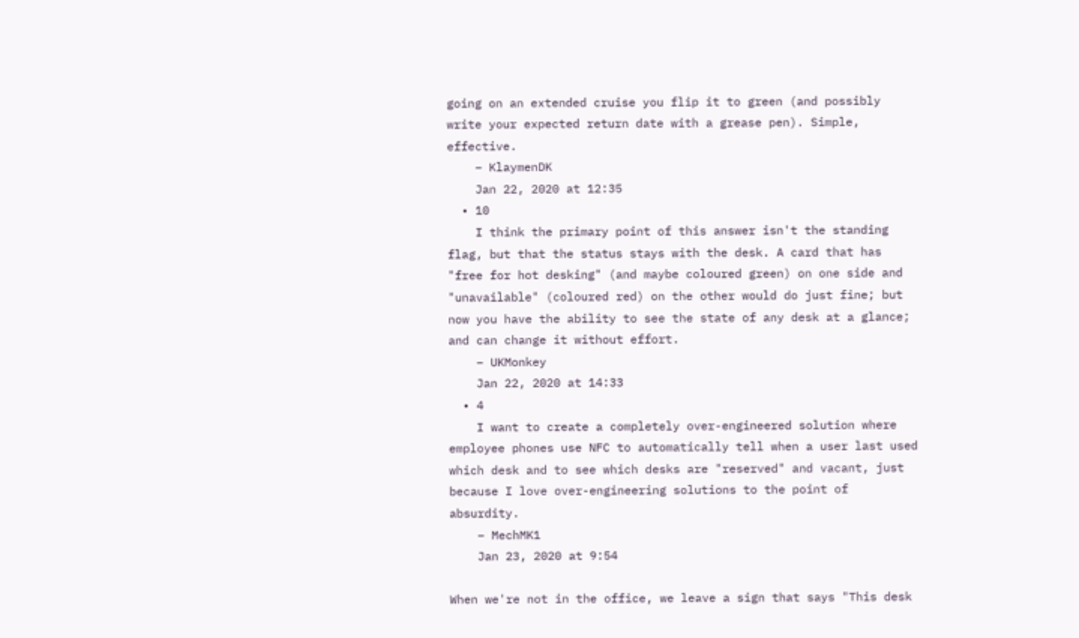going on an extended cruise you flip it to green (and possibly write your expected return date with a grease pen). Simple, effective.
    – KlaymenDK
    Jan 22, 2020 at 12:35
  • 10
    I think the primary point of this answer isn't the standing flag, but that the status stays with the desk. A card that has "free for hot desking" (and maybe coloured green) on one side and "unavailable" (coloured red) on the other would do just fine; but now you have the ability to see the state of any desk at a glance; and can change it without effort.
    – UKMonkey
    Jan 22, 2020 at 14:33
  • 4
    I want to create a completely over-engineered solution where employee phones use NFC to automatically tell when a user last used which desk and to see which desks are "reserved" and vacant, just because I love over-engineering solutions to the point of absurdity.
    – MechMK1
    Jan 23, 2020 at 9:54

When we're not in the office, we leave a sign that says "This desk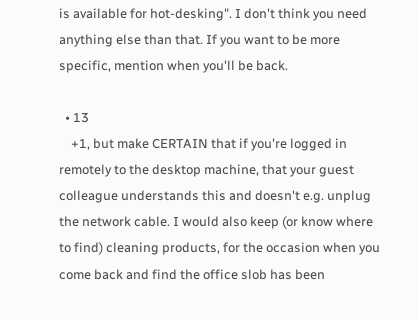is available for hot-desking". I don't think you need anything else than that. If you want to be more specific, mention when you'll be back.

  • 13
    +1, but make CERTAIN that if you're logged in remotely to the desktop machine, that your guest colleague understands this and doesn't e.g. unplug the network cable. I would also keep (or know where to find) cleaning products, for the occasion when you come back and find the office slob has been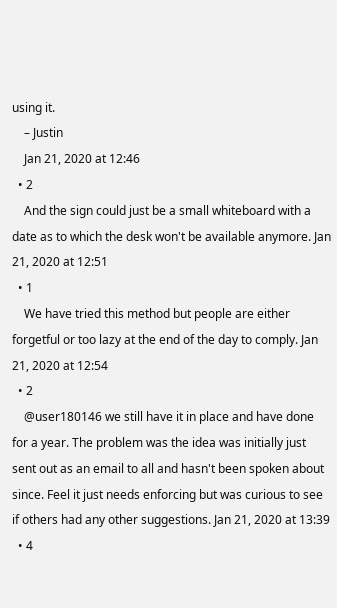using it.
    – Justin
    Jan 21, 2020 at 12:46
  • 2
    And the sign could just be a small whiteboard with a date as to which the desk won't be available anymore. Jan 21, 2020 at 12:51
  • 1
    We have tried this method but people are either forgetful or too lazy at the end of the day to comply. Jan 21, 2020 at 12:54
  • 2
    @user180146 we still have it in place and have done for a year. The problem was the idea was initially just sent out as an email to all and hasn't been spoken about since. Feel it just needs enforcing but was curious to see if others had any other suggestions. Jan 21, 2020 at 13:39
  • 4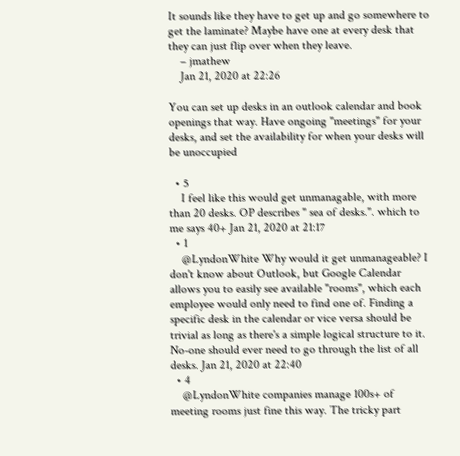It sounds like they have to get up and go somewhere to get the laminate? Maybe have one at every desk that they can just flip over when they leave.
    – jmathew
    Jan 21, 2020 at 22:26

You can set up desks in an outlook calendar and book openings that way. Have ongoing "meetings" for your desks, and set the availability for when your desks will be unoccupied

  • 5
    I feel like this would get unmanagable, with more than 20 desks. OP describes " sea of desks.". which to me says 40+ Jan 21, 2020 at 21:17
  • 1
    @LyndonWhite Why would it get unmanageable? I don't know about Outlook, but Google Calendar allows you to easily see available "rooms", which each employee would only need to find one of. Finding a specific desk in the calendar or vice versa should be trivial as long as there's a simple logical structure to it. No-one should ever need to go through the list of all desks. Jan 21, 2020 at 22:40
  • 4
    @LyndonWhite companies manage 100s+ of meeting rooms just fine this way. The tricky part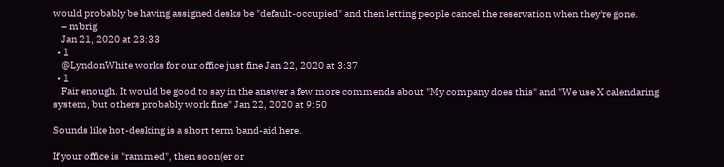would probably be having assigned desks be "default-occupied" and then letting people cancel the reservation when they're gone.
    – mbrig
    Jan 21, 2020 at 23:33
  • 1
    @LyndonWhite works for our office just fine Jan 22, 2020 at 3:37
  • 1
    Fair enough. It would be good to say in the answer a few more commends about "My company does this" and "We use X calendaring system, but others probably work fine" Jan 22, 2020 at 9:50

Sounds like hot-desking is a short term band-aid here.

If your office is "rammed", then soon(er or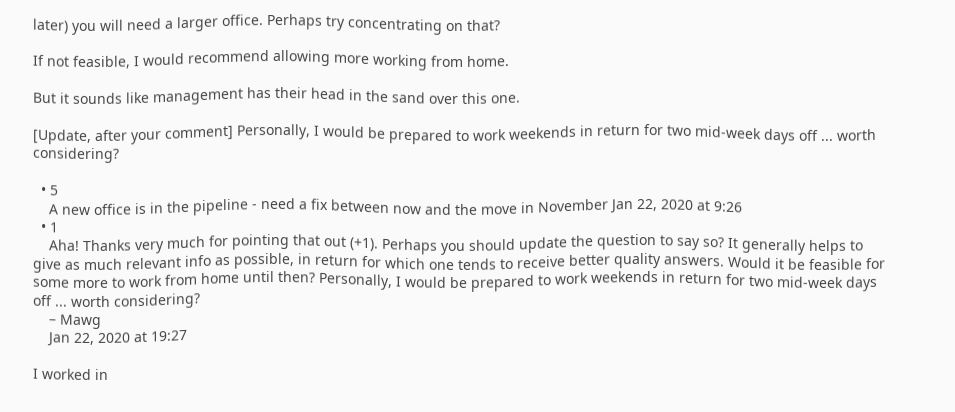later) you will need a larger office. Perhaps try concentrating on that?

If not feasible, I would recommend allowing more working from home.

But it sounds like management has their head in the sand over this one.

[Update, after your comment] Personally, I would be prepared to work weekends in return for two mid-week days off ... worth considering?

  • 5
    A new office is in the pipeline - need a fix between now and the move in November Jan 22, 2020 at 9:26
  • 1
    Aha! Thanks very much for pointing that out (+1). Perhaps you should update the question to say so? It generally helps to give as much relevant info as possible, in return for which one tends to receive better quality answers. Would it be feasible for some more to work from home until then? Personally, I would be prepared to work weekends in return for two mid-week days off ... worth considering?
    – Mawg
    Jan 22, 2020 at 19:27

I worked in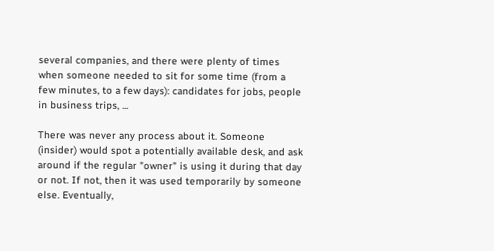several companies, and there were plenty of times when someone needed to sit for some time (from a few minutes, to a few days): candidates for jobs, people in business trips, ...

There was never any process about it. Someone (insider) would spot a potentially available desk, and ask around if the regular "owner" is using it during that day or not. If not, then it was used temporarily by someone else. Eventually,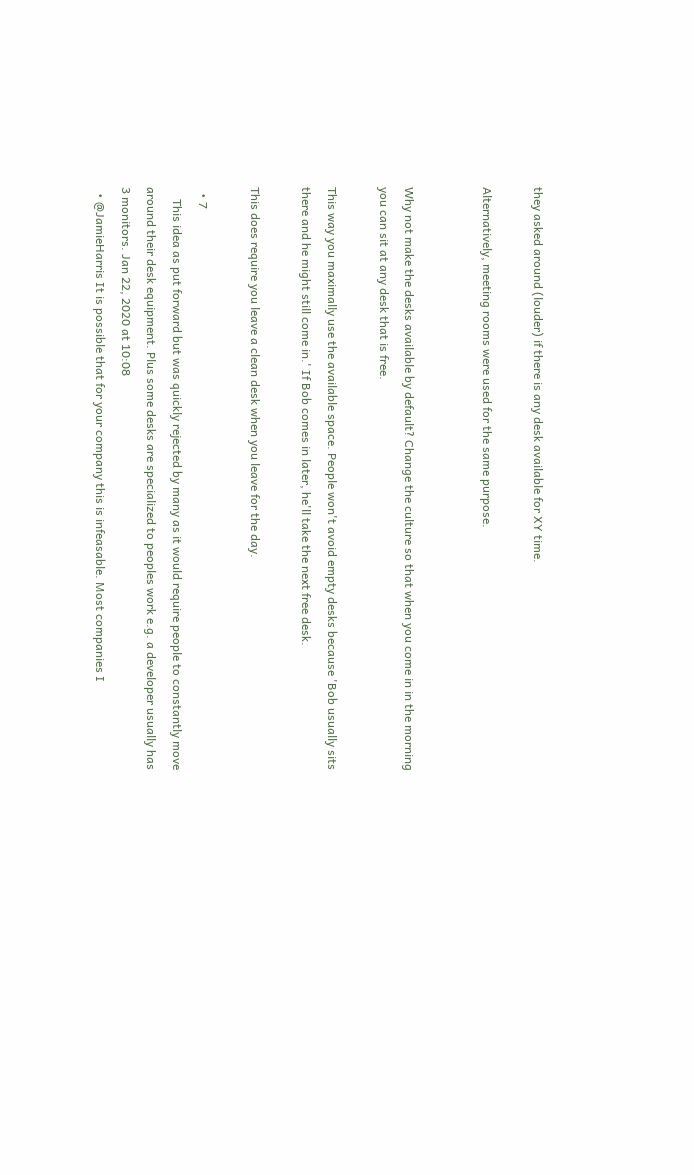they asked around (louder) if there is any desk available for XY time.

Alternatively, meeting rooms were used for the same purpose.


Why not make the desks available by default? Change the culture so that when you come in in the morning you can sit at any desk that is free.

This way you maximally use the available space. People won't avoid empty desks because 'Bob usually sits there and he might still come in.' If Bob comes in later, he'll take the next free desk.

This does require you leave a clean desk when you leave for the day.

  • 7
    This idea as put forward but was quickly rejected by many as it would require people to constantly move around their desk equipment. Plus some desks are specialized to peoples work e.g. a developer usually has 3 monitors. Jan 22, 2020 at 10:08
  • @JamieHarris It is possible that for your company this is infeasable. Most companies I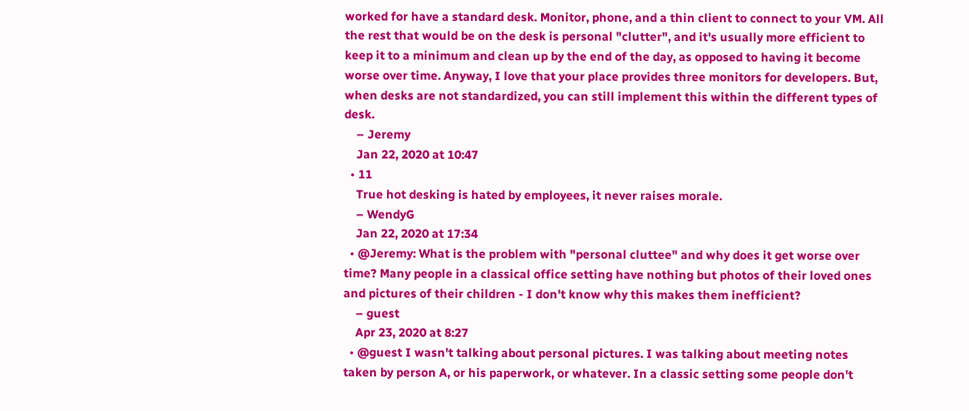worked for have a standard desk. Monitor, phone, and a thin client to connect to your VM. All the rest that would be on the desk is personal "clutter", and it's usually more efficient to keep it to a minimum and clean up by the end of the day, as opposed to having it become worse over time. Anyway, I love that your place provides three monitors for developers. But, when desks are not standardized, you can still implement this within the different types of desk.
    – Jeremy
    Jan 22, 2020 at 10:47
  • 11
    True hot desking is hated by employees, it never raises morale.
    – WendyG
    Jan 22, 2020 at 17:34
  • @Jeremy: What is the problem with "personal cluttee" and why does it get worse over time? Many people in a classical office setting have nothing but photos of their loved ones and pictures of their children - I don't know why this makes them inefficient?
    – guest
    Apr 23, 2020 at 8:27
  • @guest I wasn't talking about personal pictures. I was talking about meeting notes taken by person A, or his paperwork, or whatever. In a classic setting some people don't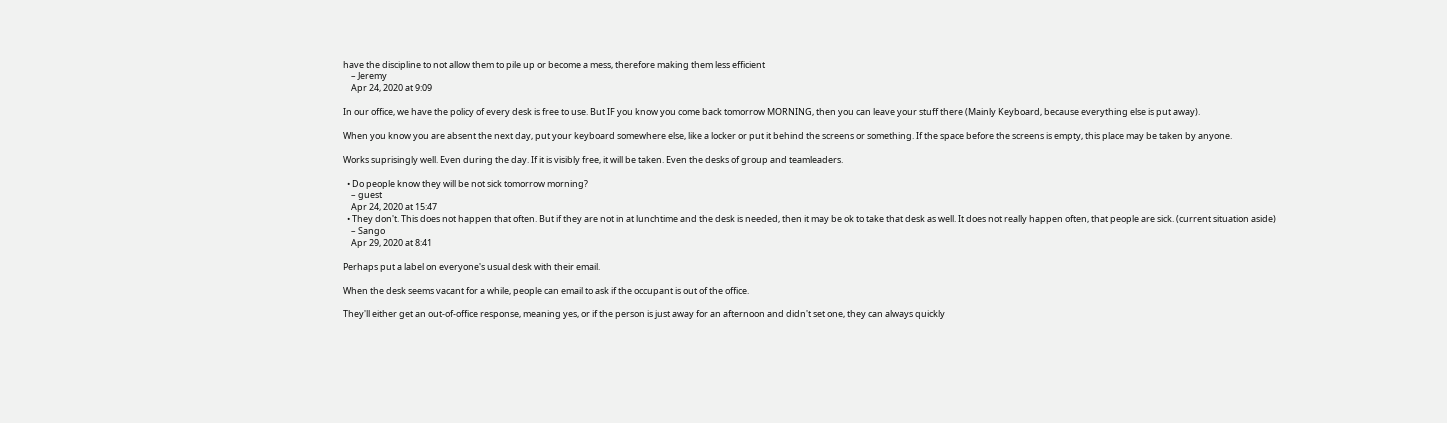have the discipline to not allow them to pile up or become a mess, therefore making them less efficient
    – Jeremy
    Apr 24, 2020 at 9:09

In our office, we have the policy of every desk is free to use. But IF you know you come back tomorrow MORNING, then you can leave your stuff there (Mainly Keyboard, because everything else is put away).

When you know you are absent the next day, put your keyboard somewhere else, like a locker or put it behind the screens or something. If the space before the screens is empty, this place may be taken by anyone.

Works suprisingly well. Even during the day. If it is visibly free, it will be taken. Even the desks of group and teamleaders.

  • Do people know they will be not sick tomorrow morning?
    – guest
    Apr 24, 2020 at 15:47
  • They don't. This does not happen that often. But if they are not in at lunchtime and the desk is needed, then it may be ok to take that desk as well. It does not really happen often, that people are sick. (current situation aside)
    – Sango
    Apr 29, 2020 at 8:41

Perhaps put a label on everyone's usual desk with their email.

When the desk seems vacant for a while, people can email to ask if the occupant is out of the office.

They'll either get an out-of-office response, meaning yes, or if the person is just away for an afternoon and didn't set one, they can always quickly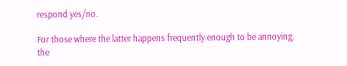respond yes/no.

For those where the latter happens frequently enough to be annoying, the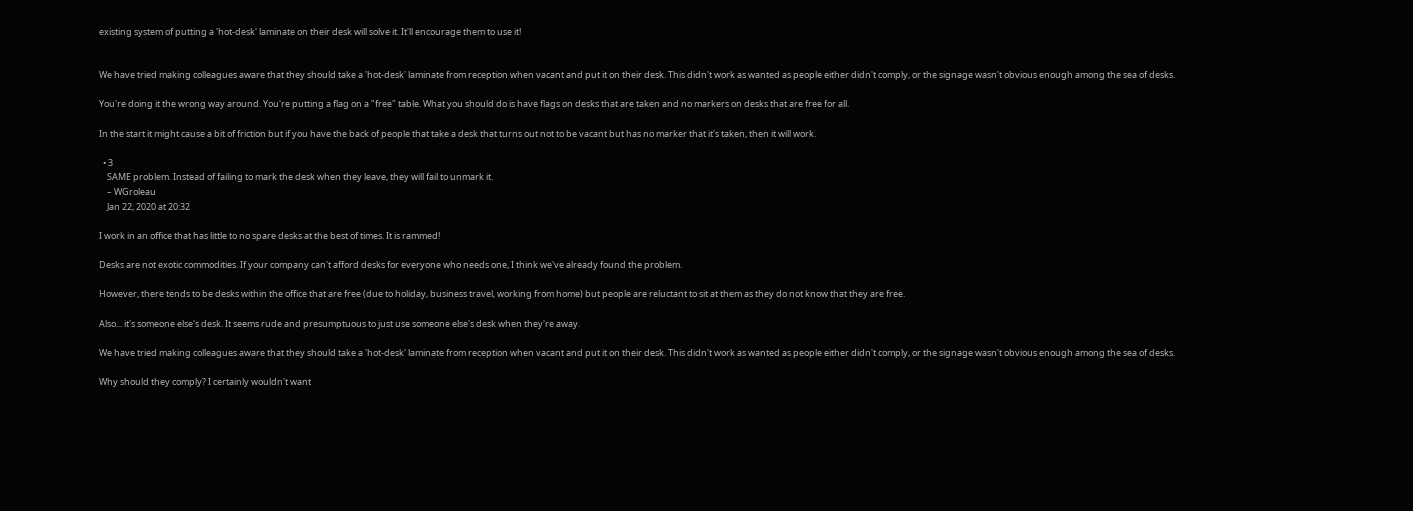existing system of putting a 'hot-desk' laminate on their desk will solve it. It'll encourage them to use it!


We have tried making colleagues aware that they should take a 'hot-desk' laminate from reception when vacant and put it on their desk. This didn't work as wanted as people either didn't comply, or the signage wasn't obvious enough among the sea of desks.

You're doing it the wrong way around. You're putting a flag on a "free" table. What you should do is have flags on desks that are taken and no markers on desks that are free for all.

In the start it might cause a bit of friction but if you have the back of people that take a desk that turns out not to be vacant but has no marker that it's taken, then it will work.

  • 3
    SAME problem. Instead of failing to mark the desk when they leave, they will fail to unmark it.
    – WGroleau
    Jan 22, 2020 at 20:32

I work in an office that has little to no spare desks at the best of times. It is rammed!

Desks are not exotic commodities. If your company can't afford desks for everyone who needs one, I think we've already found the problem.

However, there tends to be desks within the office that are free (due to holiday, business travel, working from home) but people are reluctant to sit at them as they do not know that they are free.

Also... it's someone else's desk. It seems rude and presumptuous to just use someone else's desk when they're away.

We have tried making colleagues aware that they should take a 'hot-desk' laminate from reception when vacant and put it on their desk. This didn't work as wanted as people either didn't comply, or the signage wasn't obvious enough among the sea of desks.

Why should they comply? I certainly wouldn't want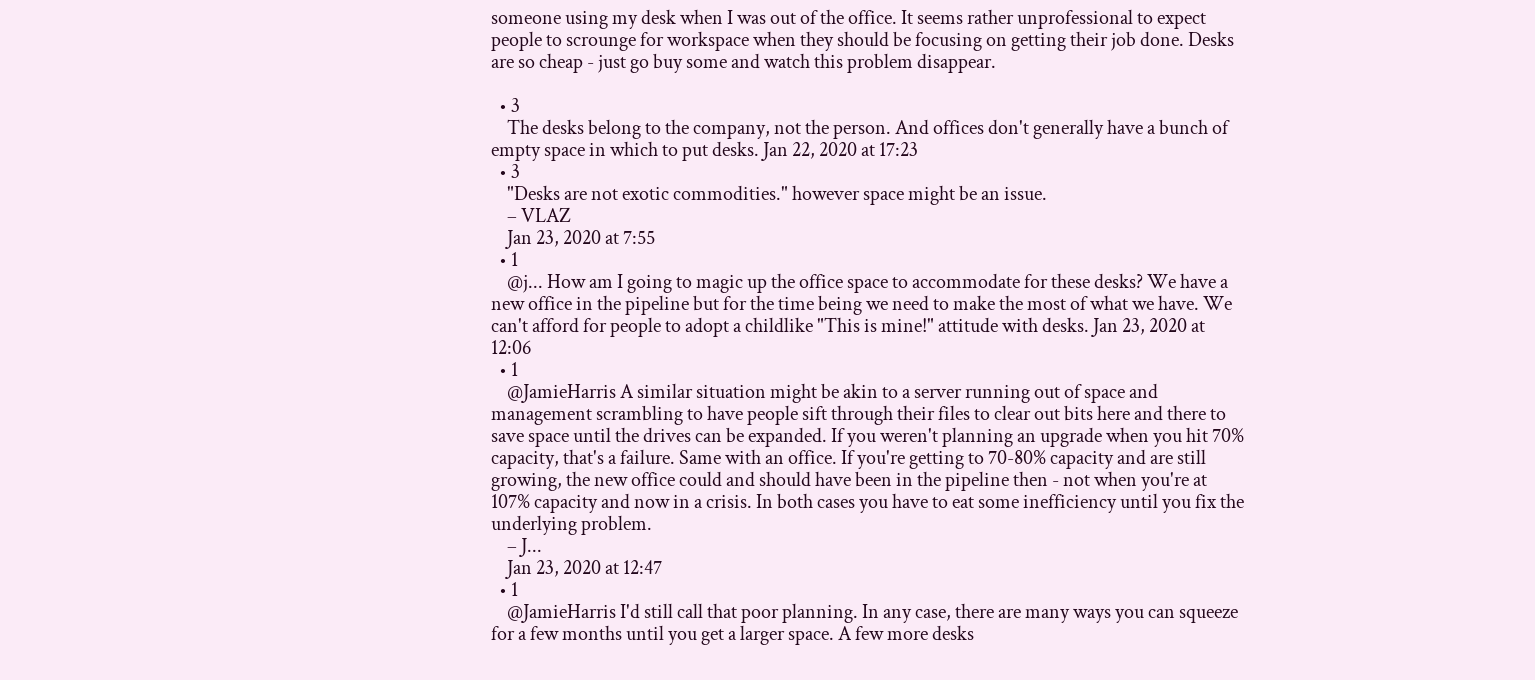someone using my desk when I was out of the office. It seems rather unprofessional to expect people to scrounge for workspace when they should be focusing on getting their job done. Desks are so cheap - just go buy some and watch this problem disappear.

  • 3
    The desks belong to the company, not the person. And offices don't generally have a bunch of empty space in which to put desks. Jan 22, 2020 at 17:23
  • 3
    "Desks are not exotic commodities." however space might be an issue.
    – VLAZ
    Jan 23, 2020 at 7:55
  • 1
    @j... How am I going to magic up the office space to accommodate for these desks? We have a new office in the pipeline but for the time being we need to make the most of what we have. We can't afford for people to adopt a childlike "This is mine!" attitude with desks. Jan 23, 2020 at 12:06
  • 1
    @JamieHarris A similar situation might be akin to a server running out of space and management scrambling to have people sift through their files to clear out bits here and there to save space until the drives can be expanded. If you weren't planning an upgrade when you hit 70% capacity, that's a failure. Same with an office. If you're getting to 70-80% capacity and are still growing, the new office could and should have been in the pipeline then - not when you're at 107% capacity and now in a crisis. In both cases you have to eat some inefficiency until you fix the underlying problem.
    – J...
    Jan 23, 2020 at 12:47
  • 1
    @JamieHarris I'd still call that poor planning. In any case, there are many ways you can squeeze for a few months until you get a larger space. A few more desks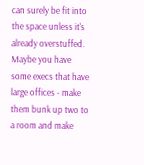can surely be fit into the space unless it's already overstuffed. Maybe you have some execs that have large offices - make them bunk up two to a room and make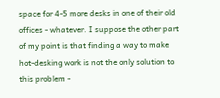space for 4-5 more desks in one of their old offices - whatever. I suppose the other part of my point is that finding a way to make hot-desking work is not the only solution to this problem -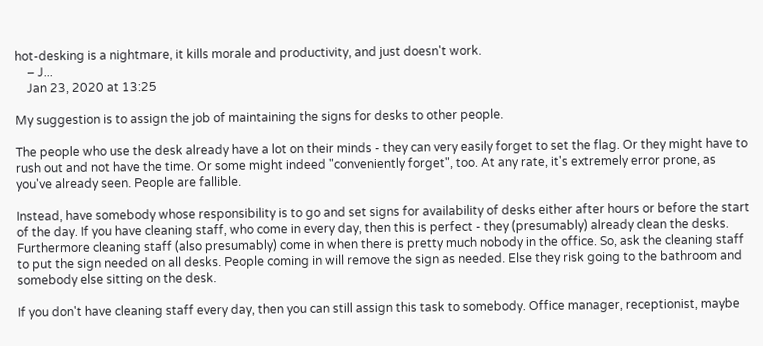hot-desking is a nightmare, it kills morale and productivity, and just doesn't work.
    – J...
    Jan 23, 2020 at 13:25

My suggestion is to assign the job of maintaining the signs for desks to other people.

The people who use the desk already have a lot on their minds - they can very easily forget to set the flag. Or they might have to rush out and not have the time. Or some might indeed "conveniently forget", too. At any rate, it's extremely error prone, as you've already seen. People are fallible.

Instead, have somebody whose responsibility is to go and set signs for availability of desks either after hours or before the start of the day. If you have cleaning staff, who come in every day, then this is perfect - they (presumably) already clean the desks. Furthermore cleaning staff (also presumably) come in when there is pretty much nobody in the office. So, ask the cleaning staff to put the sign needed on all desks. People coming in will remove the sign as needed. Else they risk going to the bathroom and somebody else sitting on the desk.

If you don't have cleaning staff every day, then you can still assign this task to somebody. Office manager, receptionist, maybe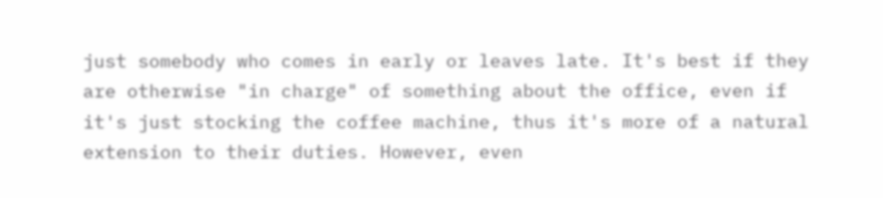just somebody who comes in early or leaves late. It's best if they are otherwise "in charge" of something about the office, even if it's just stocking the coffee machine, thus it's more of a natural extension to their duties. However, even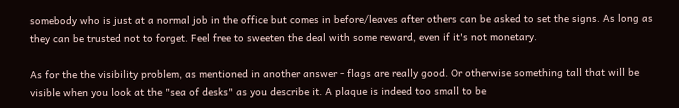somebody who is just at a normal job in the office but comes in before/leaves after others can be asked to set the signs. As long as they can be trusted not to forget. Feel free to sweeten the deal with some reward, even if it's not monetary.

As for the the visibility problem, as mentioned in another answer - flags are really good. Or otherwise something tall that will be visible when you look at the "sea of desks" as you describe it. A plaque is indeed too small to be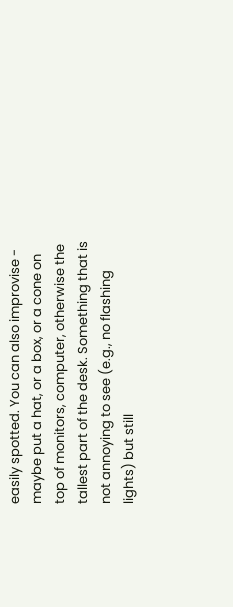easily spotted. You can also improvise - maybe put a hat, or a box, or a cone on top of monitors, computer, otherwise the tallest part of the desk. Something that is not annoying to see (e.g., no flashing lights) but still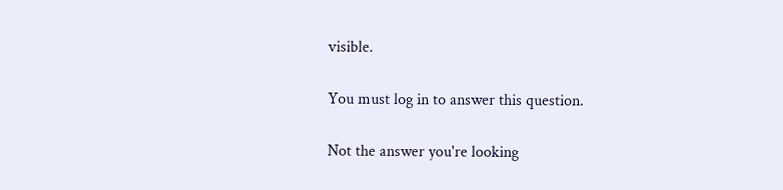visible.

You must log in to answer this question.

Not the answer you're looking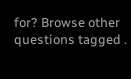for? Browse other questions tagged .